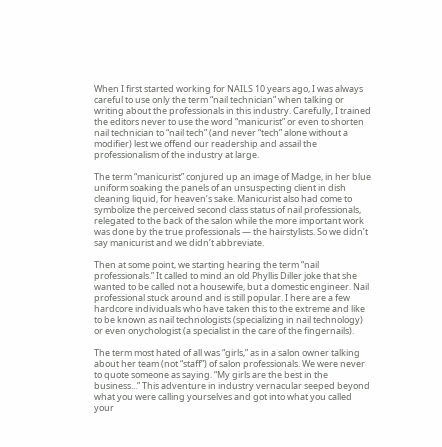When I first started working for NAILS 10 years ago, I was always careful to use only the term “nail technician” when talking or writing about the professionals in this industry. Carefully, I trained the editors never to use the word “manicurist” or even to shorten nail technician to “nail tech” (and never “tech” alone without a modifier) lest we offend our readership and assail the professionalism of the industry at large.

The term “manicurist” conjured up an image of Madge, in her blue uniform soaking the panels of an unsuspecting client in dish cleaning liquid, for heaven’s sake. Manicurist also had come to symbolize the perceived second class status of nail professionals, relegated to the back of the salon while the more important work was done by the true professionals — the hairstylists. So we didn’t say manicurist and we didn’t abbreviate.

Then at some point, we starting hearing the term “nail professionals.” It called to mind an old Phyllis Diller joke that she wanted to be called not a housewife, but a domestic engineer. Nail professional stuck around and is still popular. I here are a few hardcore individuals who have taken this to the extreme and like to be known as nail technologists (specializing in nail technology) or even onychologist (a specialist in the care of the fingernails).

The term most hated of all was “girls,” as in a salon owner talking about her team (not “staff”) of salon professionals. We were never to quote someone as saying. “My girls are the best in the business...” This adventure in industry vernacular seeped beyond what you were calling yourselves and got into what you called your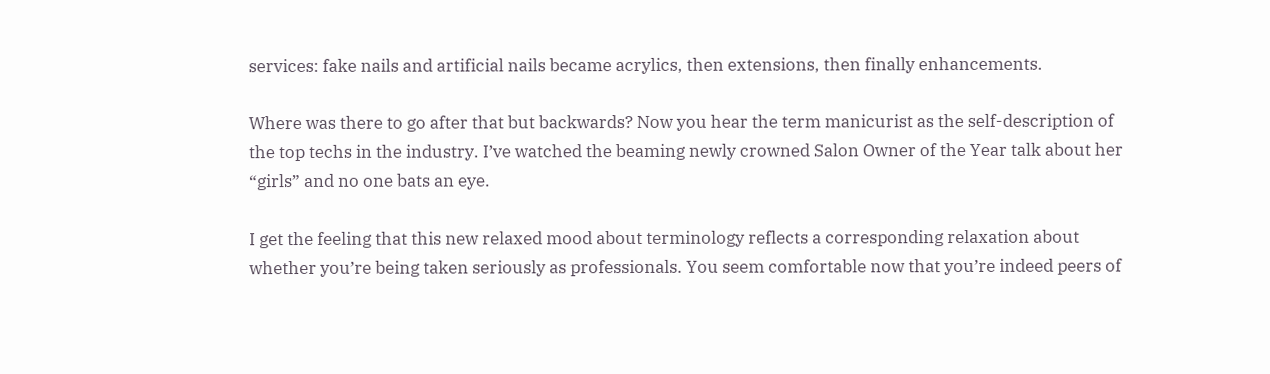services: fake nails and artificial nails became acrylics, then extensions, then finally enhancements.

Where was there to go after that but backwards? Now you hear the term manicurist as the self-description of the top techs in the industry. I’ve watched the beaming newly crowned Salon Owner of the Year talk about her “girls” and no one bats an eye.

I get the feeling that this new relaxed mood about terminology reflects a corresponding relaxation about whether you’re being taken seriously as professionals. You seem comfortable now that you’re indeed peers of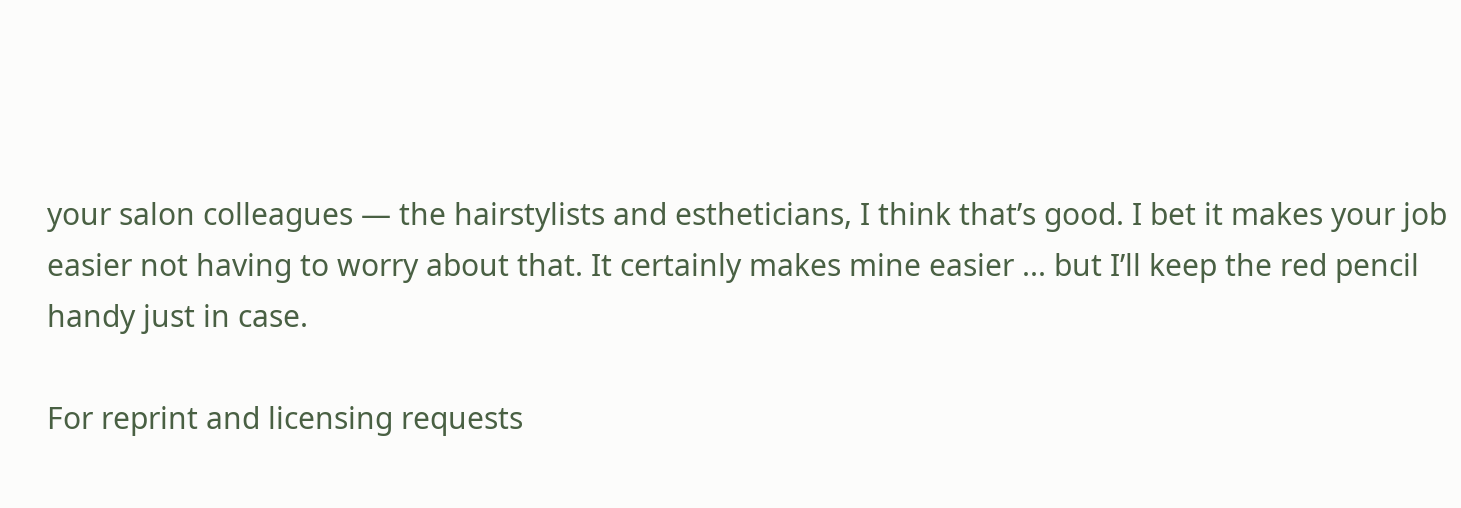your salon colleagues — the hairstylists and estheticians, I think that’s good. I bet it makes your job easier not having to worry about that. It certainly makes mine easier ... but I’ll keep the red pencil handy just in case.

For reprint and licensing requests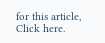for this article, Click here.